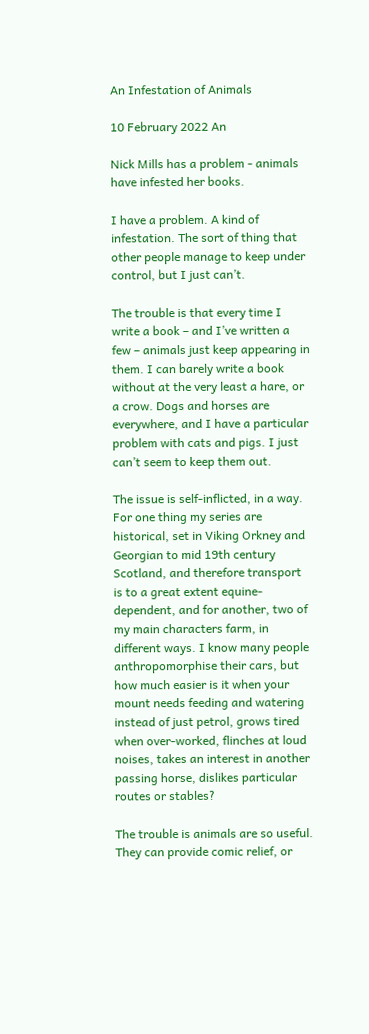An Infestation of Animals

10 February 2022 An

Nick Mills has a problem - animals have infested her books.

I have a problem. A kind of infestation. The sort of thing that other people manage to keep under control, but I just can’t.

The trouble is that every time I write a book – and I’ve written a few – animals just keep appearing in them. I can barely write a book without at the very least a hare, or a crow. Dogs and horses are everywhere, and I have a particular problem with cats and pigs. I just can’t seem to keep them out.

The issue is self-inflicted, in a way. For one thing my series are historical, set in Viking Orkney and Georgian to mid 19th century Scotland, and therefore transport is to a great extent equine-dependent, and for another, two of my main characters farm, in different ways. I know many people anthropomorphise their cars, but how much easier is it when your mount needs feeding and watering instead of just petrol, grows tired when over-worked, flinches at loud noises, takes an interest in another passing horse, dislikes particular routes or stables?

The trouble is animals are so useful. They can provide comic relief, or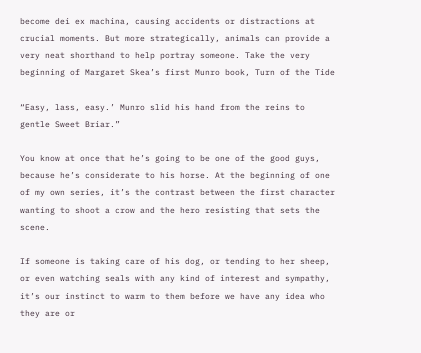become dei ex machina, causing accidents or distractions at crucial moments. But more strategically, animals can provide a very neat shorthand to help portray someone. Take the very beginning of Margaret Skea’s first Munro book, Turn of the Tide

“Easy, lass, easy.’ Munro slid his hand from the reins to gentle Sweet Briar.”

You know at once that he’s going to be one of the good guys, because he’s considerate to his horse. At the beginning of one of my own series, it’s the contrast between the first character wanting to shoot a crow and the hero resisting that sets the scene.

If someone is taking care of his dog, or tending to her sheep, or even watching seals with any kind of interest and sympathy, it’s our instinct to warm to them before we have any idea who they are or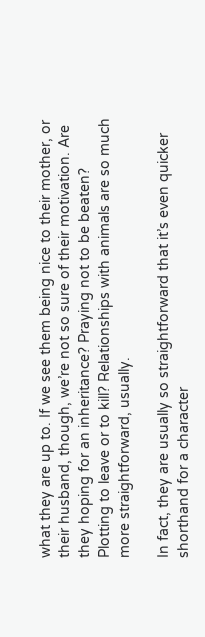what they are up to. If we see them being nice to their mother, or their husband, though, we’re not so sure of their motivation. Are they hoping for an inheritance? Praying not to be beaten? Plotting to leave or to kill? Relationships with animals are so much more straightforward, usually.

In fact, they are usually so straightforward that it’s even quicker shorthand for a character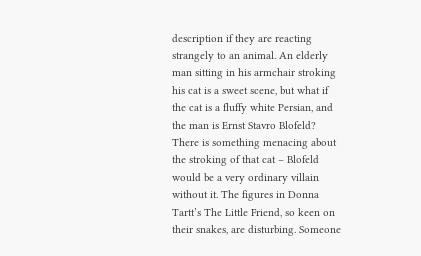description if they are reacting strangely to an animal. An elderly man sitting in his armchair stroking his cat is a sweet scene, but what if the cat is a fluffy white Persian, and the man is Ernst Stavro Blofeld? There is something menacing about the stroking of that cat – Blofeld would be a very ordinary villain without it. The figures in Donna Tartt’s The Little Friend, so keen on their snakes, are disturbing. Someone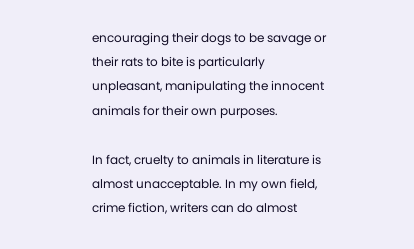encouraging their dogs to be savage or their rats to bite is particularly unpleasant, manipulating the innocent animals for their own purposes.

In fact, cruelty to animals in literature is almost unacceptable. In my own field, crime fiction, writers can do almost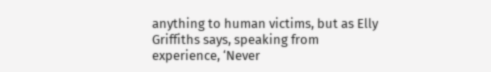anything to human victims, but as Elly Griffiths says, speaking from experience, ‘Never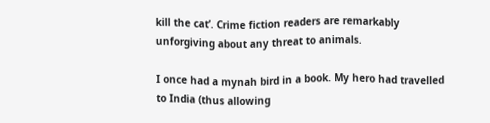kill the cat’. Crime fiction readers are remarkably unforgiving about any threat to animals.

I once had a mynah bird in a book. My hero had travelled to India (thus allowing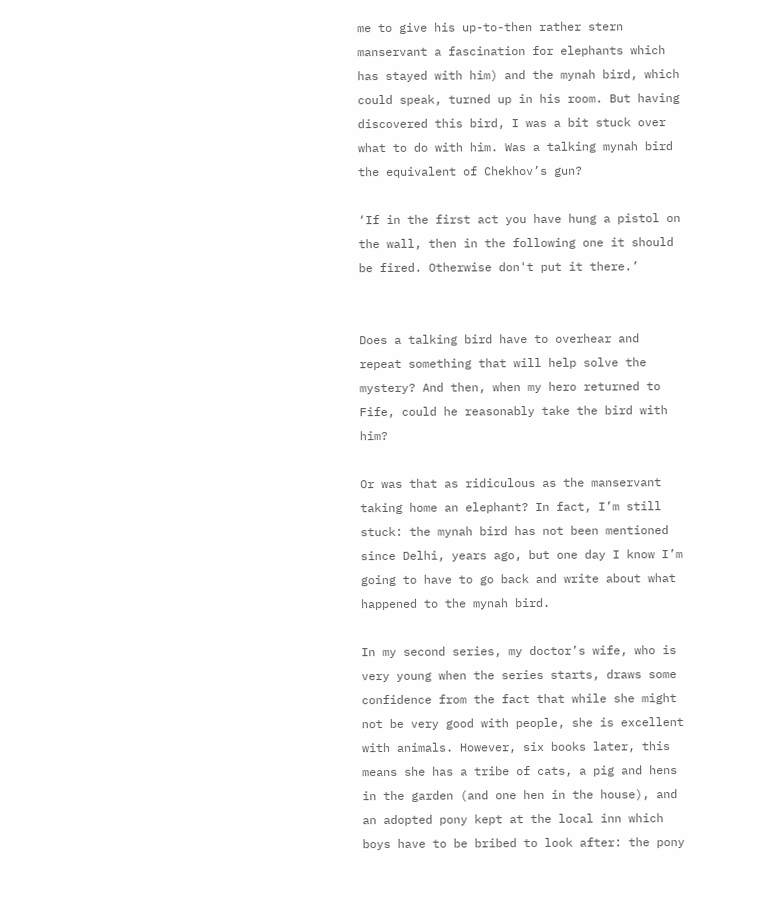me to give his up-to-then rather stern manservant a fascination for elephants which has stayed with him) and the mynah bird, which could speak, turned up in his room. But having discovered this bird, I was a bit stuck over what to do with him. Was a talking mynah bird the equivalent of Chekhov’s gun?

‘If in the first act you have hung a pistol on the wall, then in the following one it should be fired. Otherwise don't put it there.’


Does a talking bird have to overhear and repeat something that will help solve the mystery? And then, when my hero returned to Fife, could he reasonably take the bird with him?

Or was that as ridiculous as the manservant taking home an elephant? In fact, I’m still stuck: the mynah bird has not been mentioned since Delhi, years ago, but one day I know I’m going to have to go back and write about what happened to the mynah bird.

In my second series, my doctor’s wife, who is very young when the series starts, draws some confidence from the fact that while she might not be very good with people, she is excellent with animals. However, six books later, this means she has a tribe of cats, a pig and hens in the garden (and one hen in the house), and an adopted pony kept at the local inn which boys have to be bribed to look after: the pony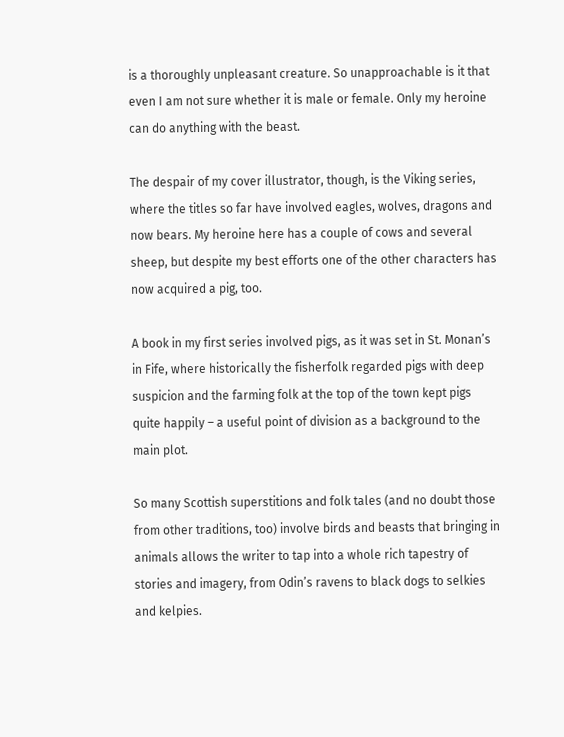is a thoroughly unpleasant creature. So unapproachable is it that even I am not sure whether it is male or female. Only my heroine can do anything with the beast.

The despair of my cover illustrator, though, is the Viking series, where the titles so far have involved eagles, wolves, dragons and now bears. My heroine here has a couple of cows and several sheep, but despite my best efforts one of the other characters has now acquired a pig, too.

A book in my first series involved pigs, as it was set in St. Monan’s in Fife, where historically the fisherfolk regarded pigs with deep suspicion and the farming folk at the top of the town kept pigs quite happily – a useful point of division as a background to the main plot.

So many Scottish superstitions and folk tales (and no doubt those from other traditions, too) involve birds and beasts that bringing in animals allows the writer to tap into a whole rich tapestry of stories and imagery, from Odin’s ravens to black dogs to selkies and kelpies.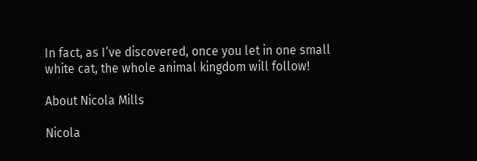In fact, as I’ve discovered, once you let in one small white cat, the whole animal kingdom will follow!

About Nicola Mills

Nicola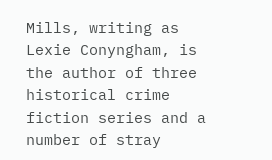Mills, writing as Lexie Conyngham, is the author of three historical crime fiction series and a number of stray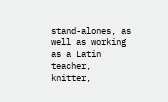stand-alones, as well as working as a Latin teacher, knitter,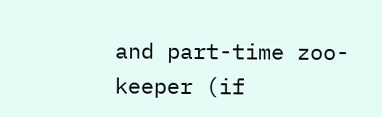and part-time zoo-keeper (if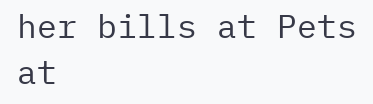her bills at Pets at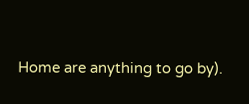Home are anything to go by).